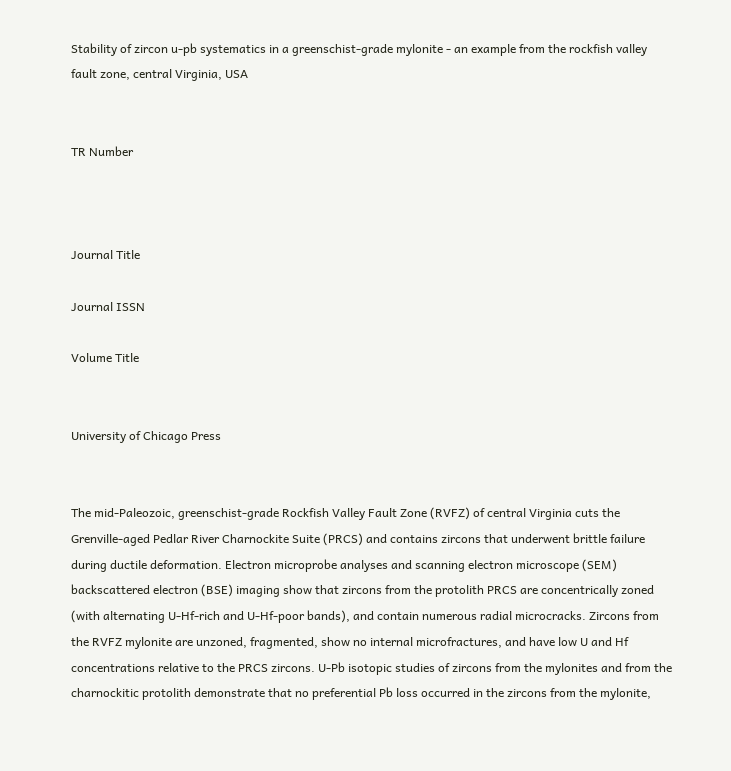Stability of zircon u-pb systematics in a greenschist-grade mylonite - an example from the rockfish valley fault zone, central Virginia, USA


TR Number



Journal Title

Journal ISSN

Volume Title


University of Chicago Press


The mid-Paleozoic, greenschist-grade Rockfish Valley Fault Zone (RVFZ) of central Virginia cuts the Grenville-aged Pedlar River Charnockite Suite (PRCS) and contains zircons that underwent brittle failure during ductile deformation. Electron microprobe analyses and scanning electron microscope (SEM) backscattered electron (BSE) imaging show that zircons from the protolith PRCS are concentrically zoned (with alternating U-Hf-rich and U-Hf-poor bands), and contain numerous radial microcracks. Zircons from the RVFZ mylonite are unzoned, fragmented, show no internal microfractures, and have low U and Hf concentrations relative to the PRCS zircons. U-Pb isotopic studies of zircons from the mylonites and from the charnockitic protolith demonstrate that no preferential Pb loss occurred in the zircons from the mylonite,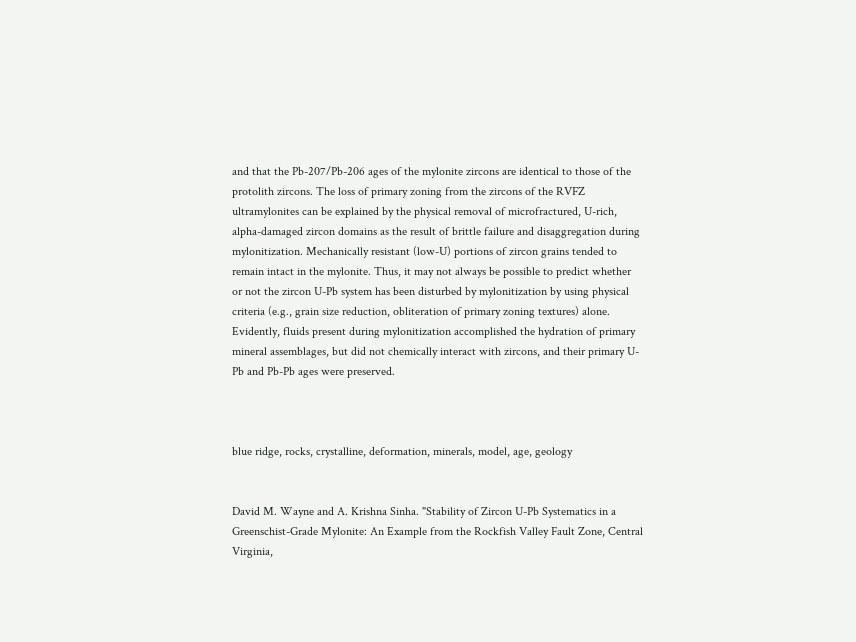and that the Pb-207/Pb-206 ages of the mylonite zircons are identical to those of the protolith zircons. The loss of primary zoning from the zircons of the RVFZ ultramylonites can be explained by the physical removal of microfractured, U-rich, alpha-damaged zircon domains as the result of brittle failure and disaggregation during mylonitization. Mechanically resistant (low-U) portions of zircon grains tended to remain intact in the mylonite. Thus, it may not always be possible to predict whether or not the zircon U-Pb system has been disturbed by mylonitization by using physical criteria (e.g., grain size reduction, obliteration of primary zoning textures) alone. Evidently, fluids present during mylonitization accomplished the hydration of primary mineral assemblages, but did not chemically interact with zircons, and their primary U-Pb and Pb-Pb ages were preserved.



blue ridge, rocks, crystalline, deformation, minerals, model, age, geology


David M. Wayne and A. Krishna Sinha. "Stability of Zircon U-Pb Systematics in a Greenschist-Grade Mylonite: An Example from the Rockfish Valley Fault Zone, Central Virginia,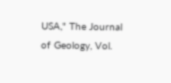USA," The Journal of Geology, Vol.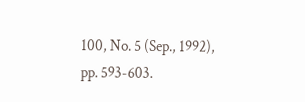100, No. 5 (Sep., 1992), pp. 593-603.